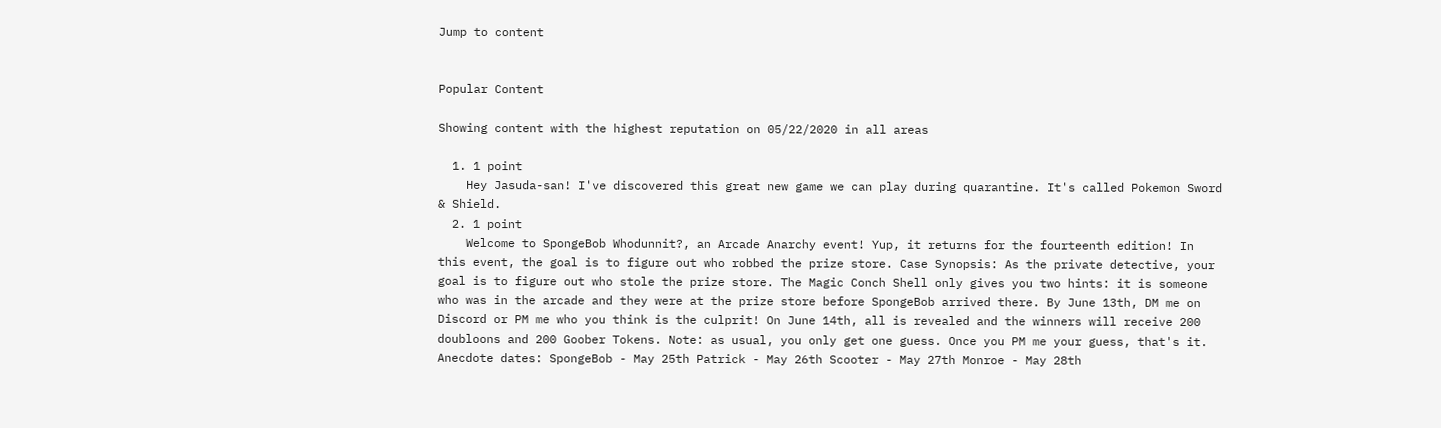Jump to content


Popular Content

Showing content with the highest reputation on 05/22/2020 in all areas

  1. 1 point
    Hey Jasuda-san! I've discovered this great new game we can play during quarantine. It's called Pokemon Sword & Shield.
  2. 1 point
    Welcome to SpongeBob Whodunnit?, an Arcade Anarchy event! Yup, it returns for the fourteenth edition! In this event, the goal is to figure out who robbed the prize store. Case Synopsis: As the private detective, your goal is to figure out who stole the prize store. The Magic Conch Shell only gives you two hints: it is someone who was in the arcade and they were at the prize store before SpongeBob arrived there. By June 13th, DM me on Discord or PM me who you think is the culprit! On June 14th, all is revealed and the winners will receive 200 doubloons and 200 Goober Tokens. Note: as usual, you only get one guess. Once you PM me your guess, that's it. Anecdote dates: SpongeBob - May 25th Patrick - May 26th Scooter - May 27th Monroe - May 28th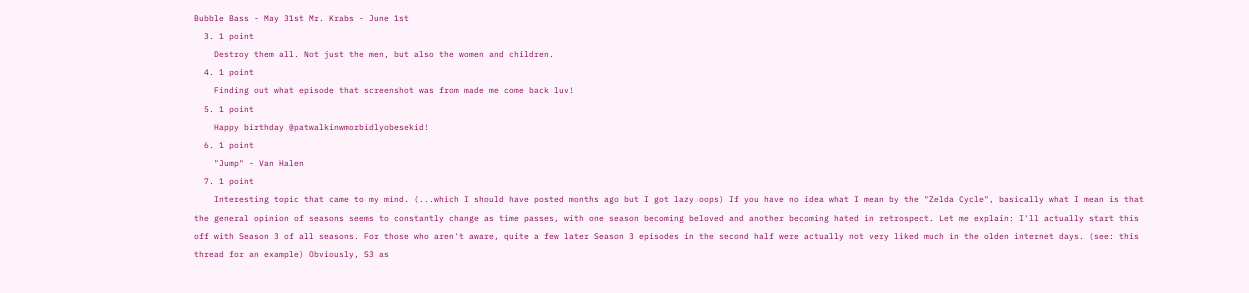Bubble Bass - May 31st Mr. Krabs - June 1st
  3. 1 point
    Destroy them all. Not just the men, but also the women and children.
  4. 1 point
    Finding out what episode that screenshot was from made me come back luv!
  5. 1 point
    Happy birthday @patwalkinwmorbidlyobesekid!
  6. 1 point
    "Jump" - Van Halen
  7. 1 point
    Interesting topic that came to my mind. (...which I should have posted months ago but I got lazy oops) If you have no idea what I mean by the "Zelda Cycle", basically what I mean is that the general opinion of seasons seems to constantly change as time passes, with one season becoming beloved and another becoming hated in retrospect. Let me explain: I'll actually start this off with Season 3 of all seasons. For those who aren't aware, quite a few later Season 3 episodes in the second half were actually not very liked much in the olden internet days. (see: this thread for an example) Obviously, S3 as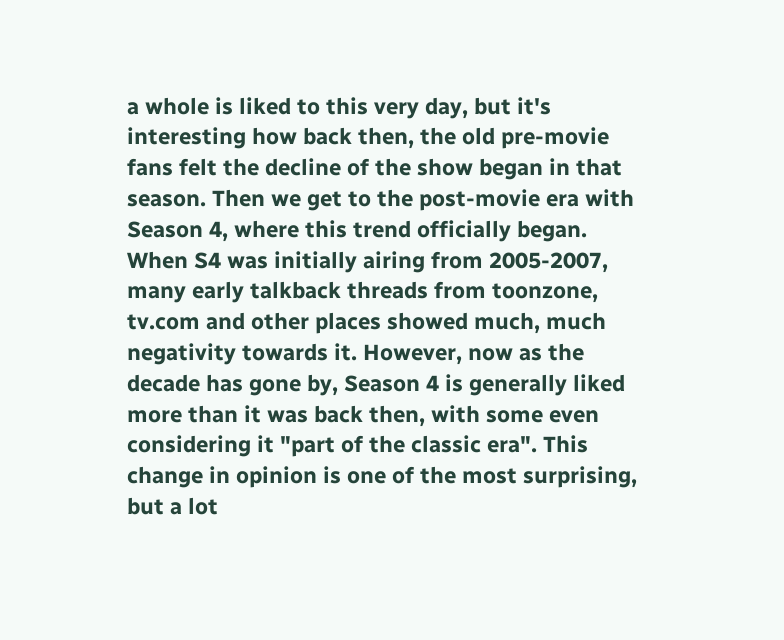a whole is liked to this very day, but it's interesting how back then, the old pre-movie fans felt the decline of the show began in that season. Then we get to the post-movie era with Season 4, where this trend officially began. When S4 was initially airing from 2005-2007, many early talkback threads from toonzone, tv.com and other places showed much, much negativity towards it. However, now as the decade has gone by, Season 4 is generally liked more than it was back then, with some even considering it "part of the classic era". This change in opinion is one of the most surprising, but a lot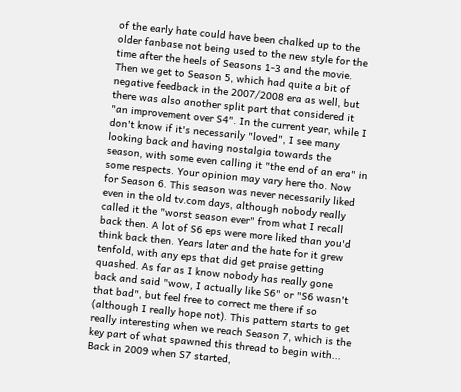of the early hate could have been chalked up to the older fanbase not being used to the new style for the time after the heels of Seasons 1-3 and the movie. Then we get to Season 5, which had quite a bit of negative feedback in the 2007/2008 era as well, but there was also another split part that considered it "an improvement over S4". In the current year, while I don't know if it's necessarily "loved", I see many looking back and having nostalgia towards the season, with some even calling it "the end of an era" in some respects. Your opinion may vary here tho. Now for Season 6. This season was never necessarily liked even in the old tv.com days, although nobody really called it the "worst season ever" from what I recall back then. A lot of S6 eps were more liked than you'd think back then. Years later and the hate for it grew tenfold, with any eps that did get praise getting quashed. As far as I know nobody has really gone back and said "wow, I actually like S6" or "S6 wasn't that bad", but feel free to correct me there if so (although I really hope not). This pattern starts to get really interesting when we reach Season 7, which is the key part of what spawned this thread to begin with... Back in 2009 when S7 started,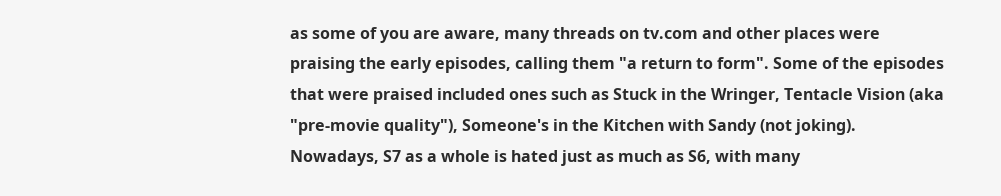as some of you are aware, many threads on tv.com and other places were praising the early episodes, calling them "a return to form". Some of the episodes that were praised included ones such as Stuck in the Wringer, Tentacle Vision (aka "pre-movie quality"), Someone's in the Kitchen with Sandy (not joking). Nowadays, S7 as a whole is hated just as much as S6, with many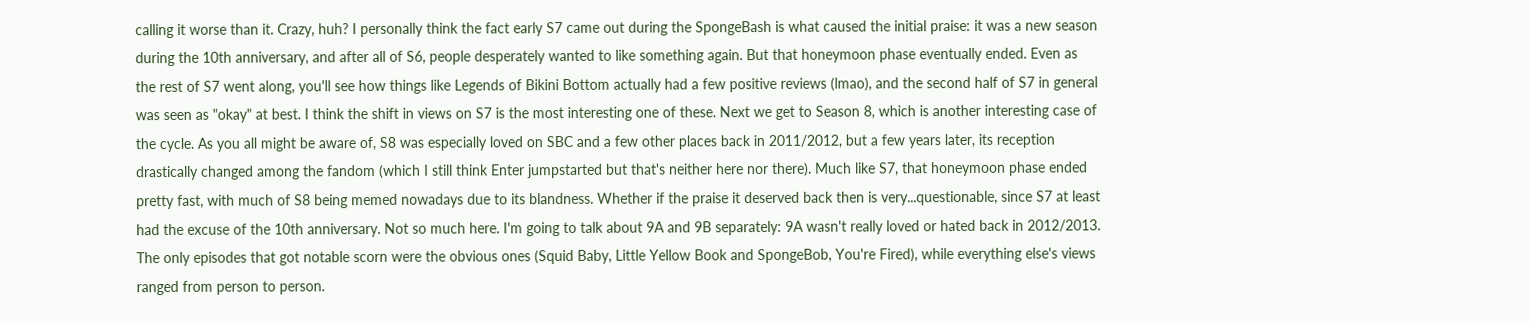calling it worse than it. Crazy, huh? I personally think the fact early S7 came out during the SpongeBash is what caused the initial praise: it was a new season during the 10th anniversary, and after all of S6, people desperately wanted to like something again. But that honeymoon phase eventually ended. Even as the rest of S7 went along, you'll see how things like Legends of Bikini Bottom actually had a few positive reviews (lmao), and the second half of S7 in general was seen as "okay" at best. I think the shift in views on S7 is the most interesting one of these. Next we get to Season 8, which is another interesting case of the cycle. As you all might be aware of, S8 was especially loved on SBC and a few other places back in 2011/2012, but a few years later, its reception drastically changed among the fandom (which I still think Enter jumpstarted but that's neither here nor there). Much like S7, that honeymoon phase ended pretty fast, with much of S8 being memed nowadays due to its blandness. Whether if the praise it deserved back then is very...questionable, since S7 at least had the excuse of the 10th anniversary. Not so much here. I'm going to talk about 9A and 9B separately: 9A wasn't really loved or hated back in 2012/2013. The only episodes that got notable scorn were the obvious ones (Squid Baby, Little Yellow Book and SpongeBob, You're Fired), while everything else's views ranged from person to person.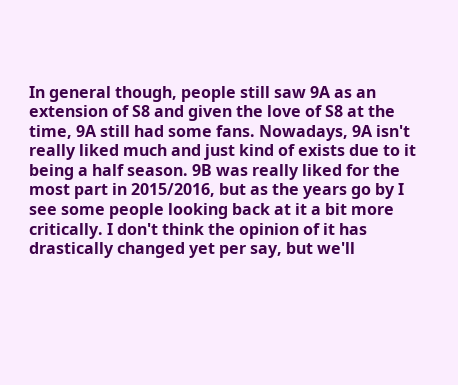In general though, people still saw 9A as an extension of S8 and given the love of S8 at the time, 9A still had some fans. Nowadays, 9A isn't really liked much and just kind of exists due to it being a half season. 9B was really liked for the most part in 2015/2016, but as the years go by I see some people looking back at it a bit more critically. I don't think the opinion of it has drastically changed yet per say, but we'll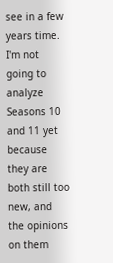see in a few years time. I'm not going to analyze Seasons 10 and 11 yet because they are both still too new, and the opinions on them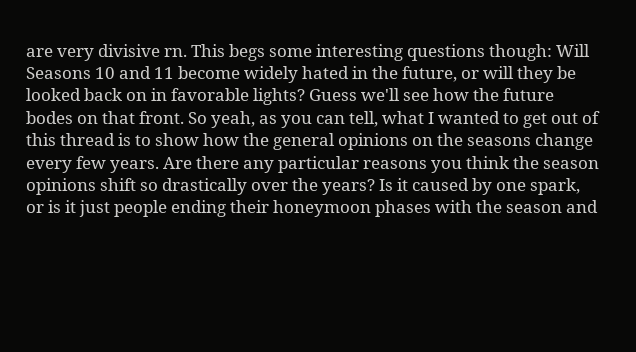are very divisive rn. This begs some interesting questions though: Will Seasons 10 and 11 become widely hated in the future, or will they be looked back on in favorable lights? Guess we'll see how the future bodes on that front. So yeah, as you can tell, what I wanted to get out of this thread is to show how the general opinions on the seasons change every few years. Are there any particular reasons you think the season opinions shift so drastically over the years? Is it caused by one spark, or is it just people ending their honeymoon phases with the season and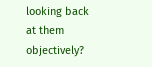looking back at them objectively?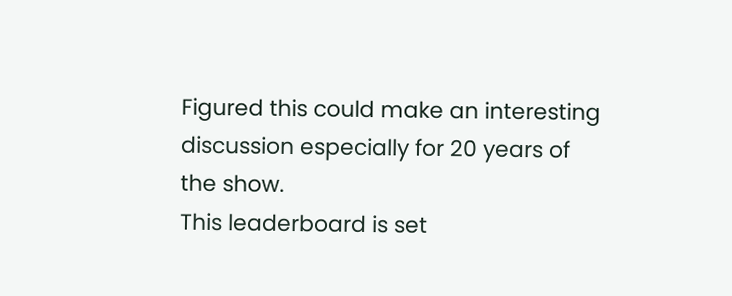Figured this could make an interesting discussion especially for 20 years of the show.
This leaderboard is set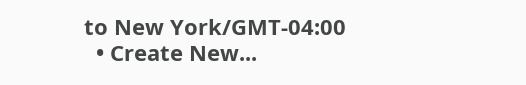to New York/GMT-04:00
  • Create New...